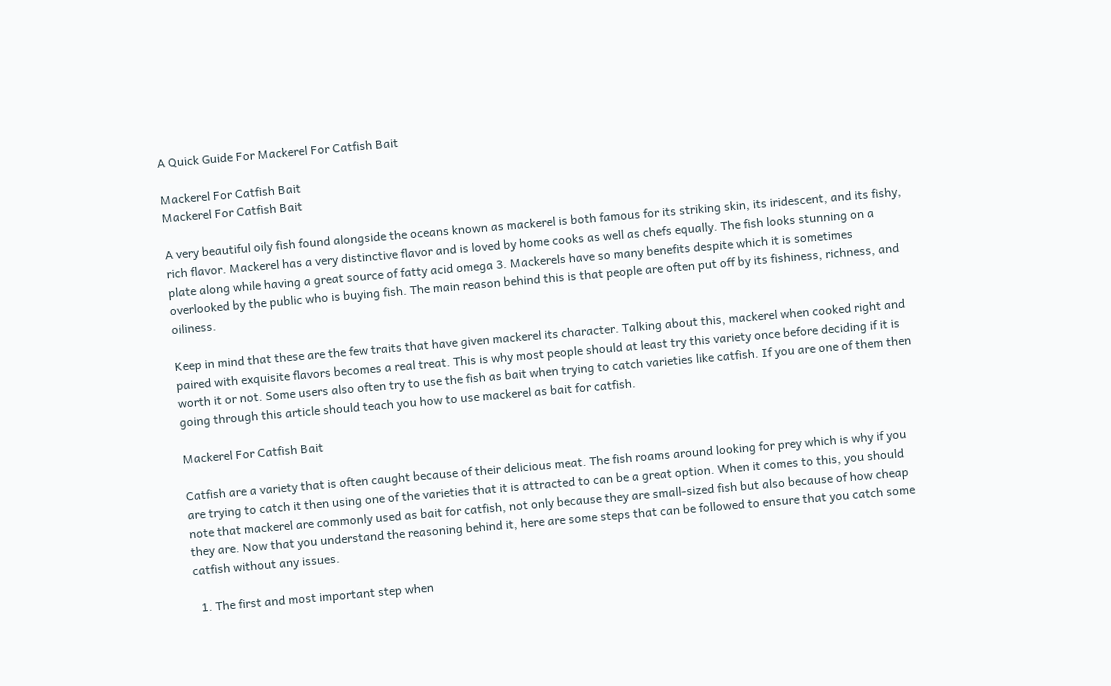A Quick Guide For Mackerel For Catfish Bait

Mackerel For Catfish Bait
Mackerel For Catfish Bait

A very beautiful oily fish found alongside the oceans known as mackerel is both famous for its striking skin, its iridescent, and its fishy, rich flavor. Mackerel has a very distinctive flavor and is loved by home cooks as well as chefs equally. The fish looks stunning on a plate along while having a great source of fatty acid omega 3. Mackerels have so many benefits despite which it is sometimes overlooked by the public who is buying fish. The main reason behind this is that people are often put off by its fishiness, richness, and oiliness.

Keep in mind that these are the few traits that have given mackerel its character. Talking about this, mackerel when cooked right and paired with exquisite flavors becomes a real treat. This is why most people should at least try this variety once before deciding if it is worth it or not. Some users also often try to use the fish as bait when trying to catch varieties like catfish. If you are one of them then going through this article should teach you how to use mackerel as bait for catfish.

Mackerel For Catfish Bait

Catfish are a variety that is often caught because of their delicious meat. The fish roams around looking for prey which is why if you are trying to catch it then using one of the varieties that it is attracted to can be a great option. When it comes to this, you should note that mackerel are commonly used as bait for catfish, not only because they are small-sized fish but also because of how cheap they are. Now that you understand the reasoning behind it, here are some steps that can be followed to ensure that you catch some catfish without any issues.

  1. The first and most important step when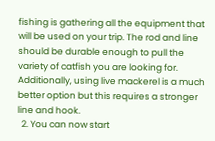fishing is gathering all the equipment that will be used on your trip. The rod and line should be durable enough to pull the variety of catfish you are looking for. Additionally, using live mackerel is a much better option but this requires a stronger line and hook.
  2. You can now start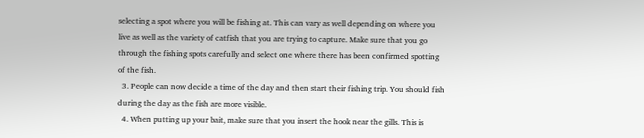selecting a spot where you will be fishing at. This can vary as well depending on where you live as well as the variety of catfish that you are trying to capture. Make sure that you go through the fishing spots carefully and select one where there has been confirmed spotting of the fish.
  3. People can now decide a time of the day and then start their fishing trip. You should fish during the day as the fish are more visible.
  4. When putting up your bait, make sure that you insert the hook near the gills. This is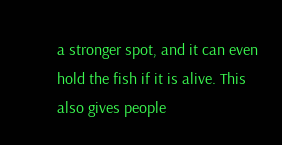a stronger spot, and it can even hold the fish if it is alive. This also gives people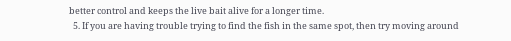better control and keeps the live bait alive for a longer time.
  5. If you are having trouble trying to find the fish in the same spot, then try moving around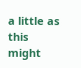a little as this might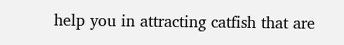help you in attracting catfish that are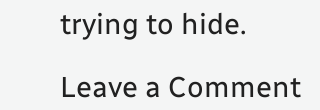trying to hide.

Leave a Comment